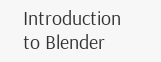Introduction to Blender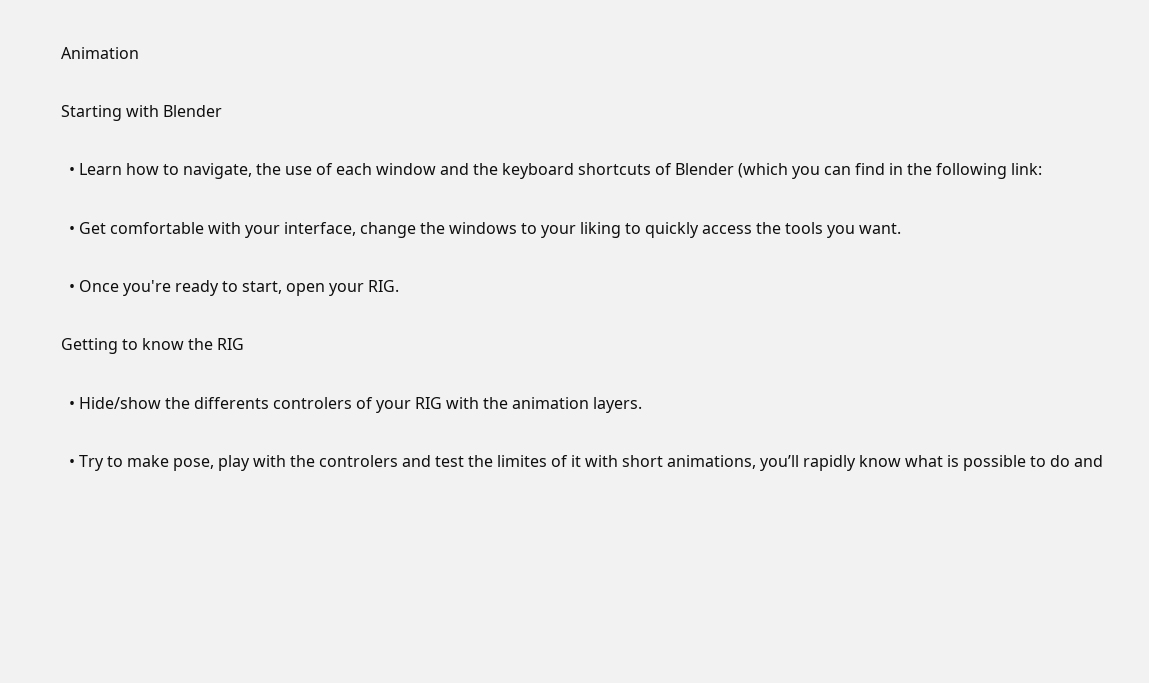Animation

Starting with Blender

  • Learn how to navigate, the use of each window and the keyboard shortcuts of Blender (which you can find in the following link:

  • Get comfortable with your interface, change the windows to your liking to quickly access the tools you want.

  • Once you're ready to start, open your RIG.

Getting to know the RIG

  • Hide/show the differents controlers of your RIG with the animation layers.

  • Try to make pose, play with the controlers and test the limites of it with short animations, you’ll rapidly know what is possible to do and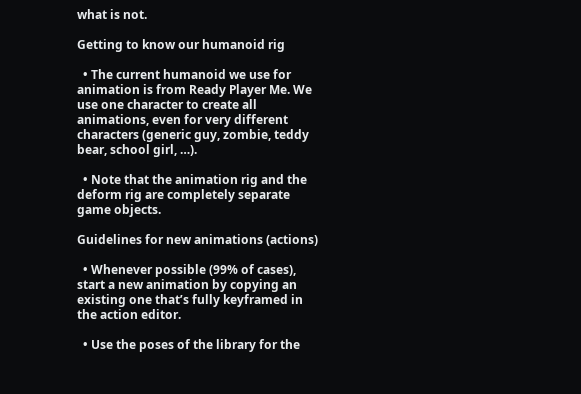what is not.

Getting to know our humanoid rig

  • The current humanoid we use for animation is from Ready Player Me. We use one character to create all animations, even for very different characters (generic guy, zombie, teddy bear, school girl, …).

  • Note that the animation rig and the deform rig are completely separate game objects.

Guidelines for new animations (actions)

  • Whenever possible (99% of cases), start a new animation by copying an existing one that’s fully keyframed in the action editor.

  • Use the poses of the library for the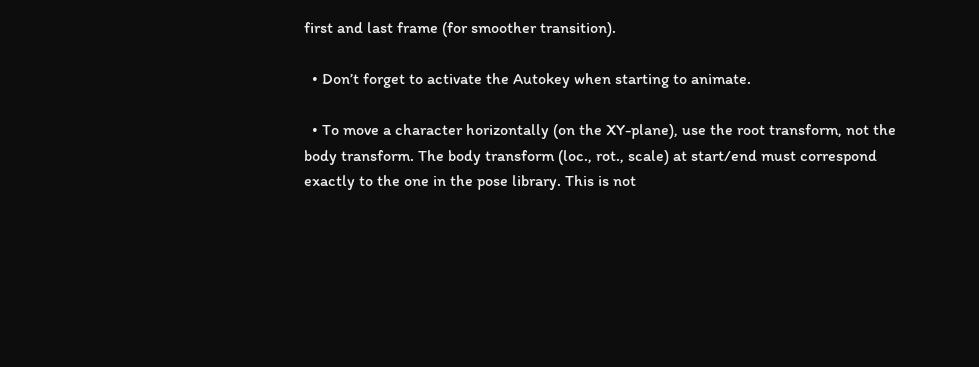first and last frame (for smoother transition).

  • Don’t forget to activate the Autokey when starting to animate.

  • To move a character horizontally (on the XY-plane), use the root transform, not the body transform. The body transform (loc., rot., scale) at start/end must correspond exactly to the one in the pose library. This is not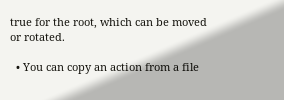true for the root, which can be moved or rotated.

  • You can copy an action from a file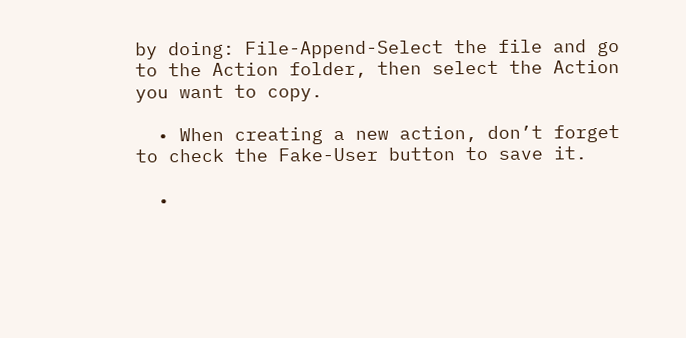by doing: File-Append-Select the file and go to the Action folder, then select the Action you want to copy.

  • When creating a new action, don’t forget to check the Fake-User button to save it.

  •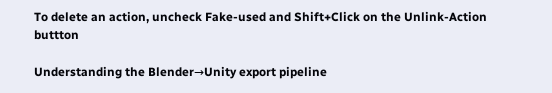To delete an action, uncheck Fake-used and Shift+Click on the Unlink-Action buttton

Understanding the Blender→Unity export pipeline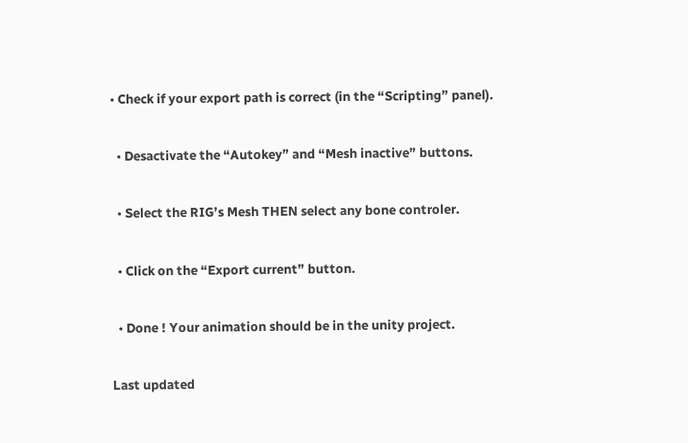• Check if your export path is correct (in the “Scripting” panel).

  • Desactivate the “Autokey” and “Mesh inactive” buttons.

  • Select the RIG’s Mesh THEN select any bone controler.

  • Click on the “Export current” button.

  • Done ! Your animation should be in the unity project.

Last updated